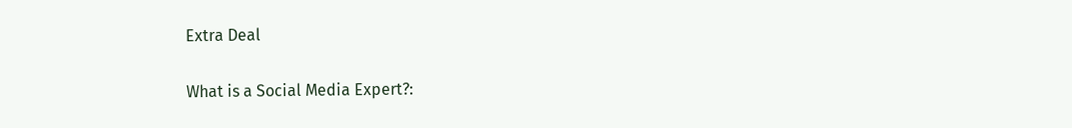Extra Deal

What is a Social Media Expert?: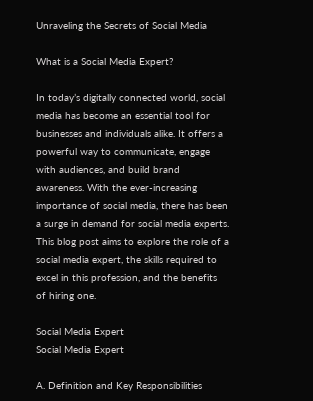Unraveling the Secrets of Social Media

What is a Social Media Expert?

In today’s digitally connected world, social media has become an essential tool for businesses and individuals alike. It offers a powerful way to communicate, engage with audiences, and build brand awareness. With the ever-increasing importance of social media, there has been a surge in demand for social media experts. This blog post aims to explore the role of a social media expert, the skills required to excel in this profession, and the benefits of hiring one.

Social Media Expert
Social Media Expert

A. Definition and Key Responsibilities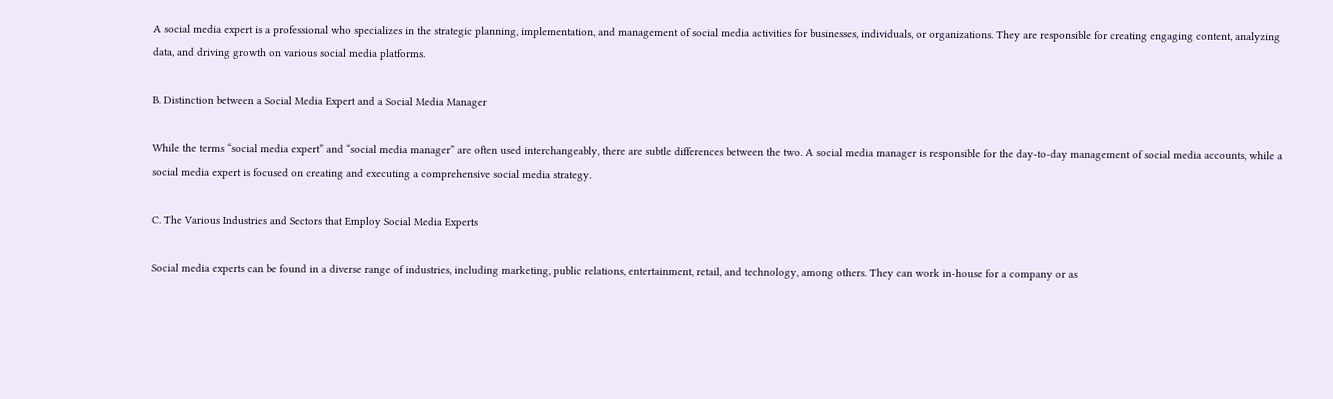A social media expert is a professional who specializes in the strategic planning, implementation, and management of social media activities for businesses, individuals, or organizations. They are responsible for creating engaging content, analyzing data, and driving growth on various social media platforms.

B. Distinction between a Social Media Expert and a Social Media Manager

While the terms “social media expert” and “social media manager” are often used interchangeably, there are subtle differences between the two. A social media manager is responsible for the day-to-day management of social media accounts, while a social media expert is focused on creating and executing a comprehensive social media strategy.

C. The Various Industries and Sectors that Employ Social Media Experts

Social media experts can be found in a diverse range of industries, including marketing, public relations, entertainment, retail, and technology, among others. They can work in-house for a company or as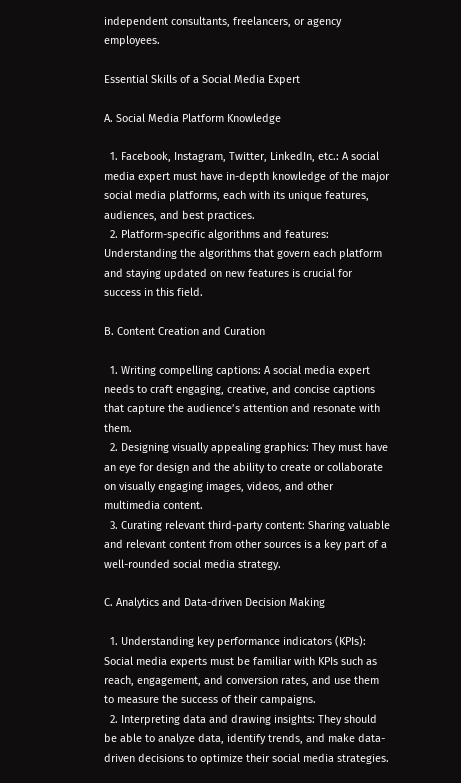independent consultants, freelancers, or agency employees.

Essential Skills of a Social Media Expert

A. Social Media Platform Knowledge

  1. Facebook, Instagram, Twitter, LinkedIn, etc.: A social media expert must have in-depth knowledge of the major social media platforms, each with its unique features, audiences, and best practices.
  2. Platform-specific algorithms and features: Understanding the algorithms that govern each platform and staying updated on new features is crucial for success in this field.

B. Content Creation and Curation

  1. Writing compelling captions: A social media expert needs to craft engaging, creative, and concise captions that capture the audience’s attention and resonate with them.
  2. Designing visually appealing graphics: They must have an eye for design and the ability to create or collaborate on visually engaging images, videos, and other multimedia content.
  3. Curating relevant third-party content: Sharing valuable and relevant content from other sources is a key part of a well-rounded social media strategy.

C. Analytics and Data-driven Decision Making

  1. Understanding key performance indicators (KPIs): Social media experts must be familiar with KPIs such as reach, engagement, and conversion rates, and use them to measure the success of their campaigns.
  2. Interpreting data and drawing insights: They should be able to analyze data, identify trends, and make data-driven decisions to optimize their social media strategies.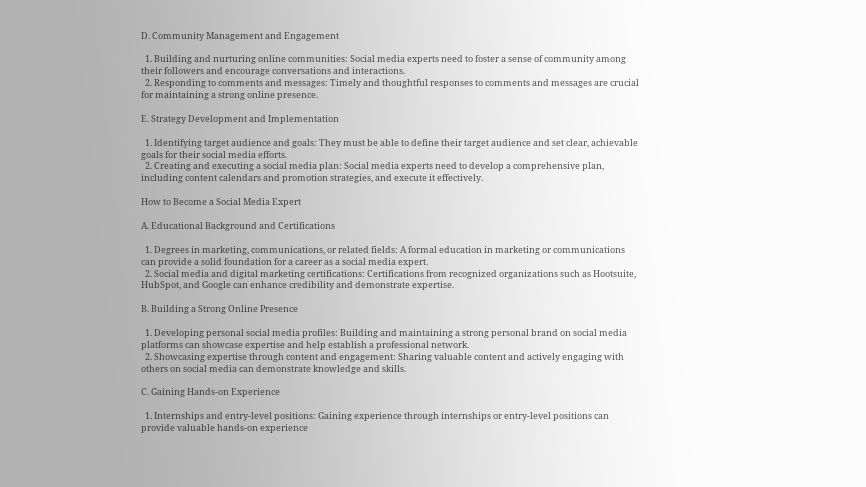D. Community Management and Engagement

  1. Building and nurturing online communities: Social media experts need to foster a sense of community among their followers and encourage conversations and interactions.
  2. Responding to comments and messages: Timely and thoughtful responses to comments and messages are crucial for maintaining a strong online presence.

E. Strategy Development and Implementation

  1. Identifying target audience and goals: They must be able to define their target audience and set clear, achievable goals for their social media efforts.
  2. Creating and executing a social media plan: Social media experts need to develop a comprehensive plan, including content calendars and promotion strategies, and execute it effectively.

How to Become a Social Media Expert

A. Educational Background and Certifications

  1. Degrees in marketing, communications, or related fields: A formal education in marketing or communications can provide a solid foundation for a career as a social media expert.
  2. Social media and digital marketing certifications: Certifications from recognized organizations such as Hootsuite, HubSpot, and Google can enhance credibility and demonstrate expertise.

B. Building a Strong Online Presence

  1. Developing personal social media profiles: Building and maintaining a strong personal brand on social media platforms can showcase expertise and help establish a professional network.
  2. Showcasing expertise through content and engagement: Sharing valuable content and actively engaging with others on social media can demonstrate knowledge and skills.

C. Gaining Hands-on Experience

  1. Internships and entry-level positions: Gaining experience through internships or entry-level positions can provide valuable hands-on experience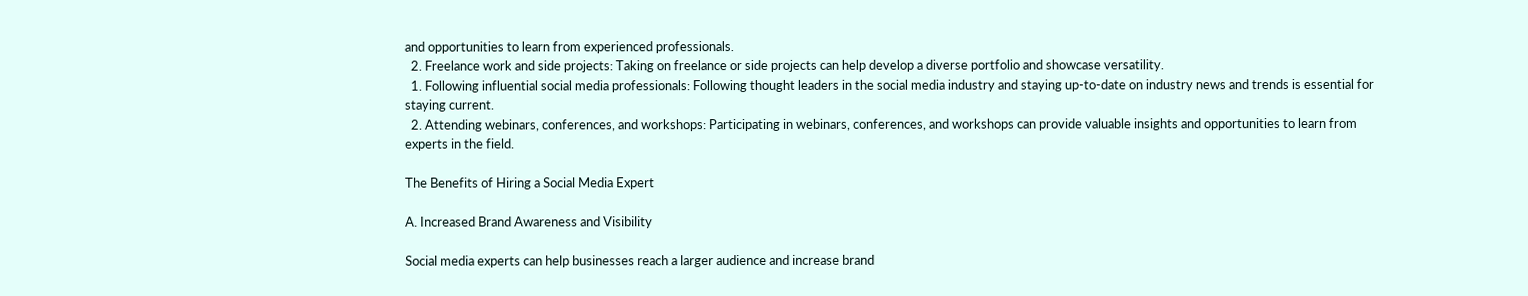and opportunities to learn from experienced professionals.
  2. Freelance work and side projects: Taking on freelance or side projects can help develop a diverse portfolio and showcase versatility.
  1. Following influential social media professionals: Following thought leaders in the social media industry and staying up-to-date on industry news and trends is essential for staying current.
  2. Attending webinars, conferences, and workshops: Participating in webinars, conferences, and workshops can provide valuable insights and opportunities to learn from experts in the field.

The Benefits of Hiring a Social Media Expert

A. Increased Brand Awareness and Visibility

Social media experts can help businesses reach a larger audience and increase brand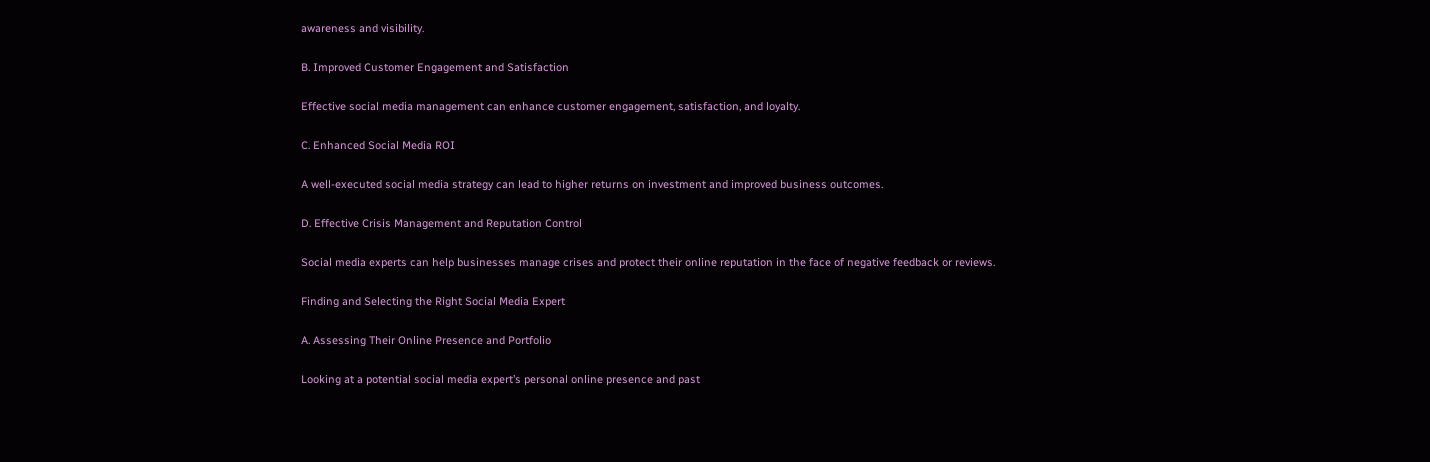awareness and visibility.

B. Improved Customer Engagement and Satisfaction

Effective social media management can enhance customer engagement, satisfaction, and loyalty.

C. Enhanced Social Media ROI

A well-executed social media strategy can lead to higher returns on investment and improved business outcomes.

D. Effective Crisis Management and Reputation Control

Social media experts can help businesses manage crises and protect their online reputation in the face of negative feedback or reviews.

Finding and Selecting the Right Social Media Expert

A. Assessing Their Online Presence and Portfolio

Looking at a potential social media expert’s personal online presence and past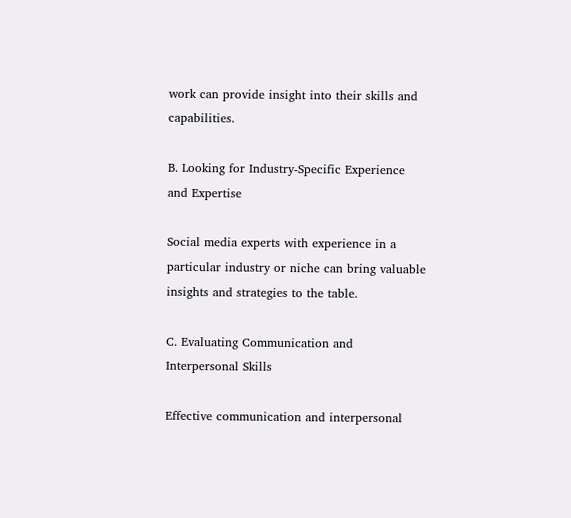work can provide insight into their skills and capabilities.

B. Looking for Industry-Specific Experience and Expertise

Social media experts with experience in a particular industry or niche can bring valuable insights and strategies to the table.

C. Evaluating Communication and Interpersonal Skills

Effective communication and interpersonal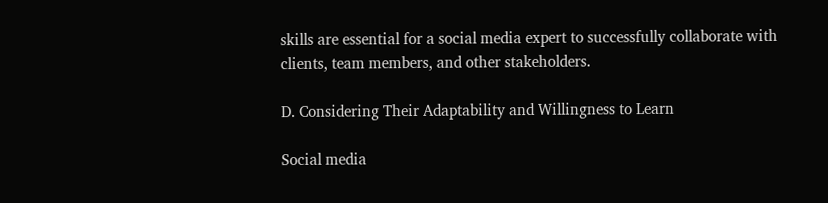skills are essential for a social media expert to successfully collaborate with clients, team members, and other stakeholders.

D. Considering Their Adaptability and Willingness to Learn

Social media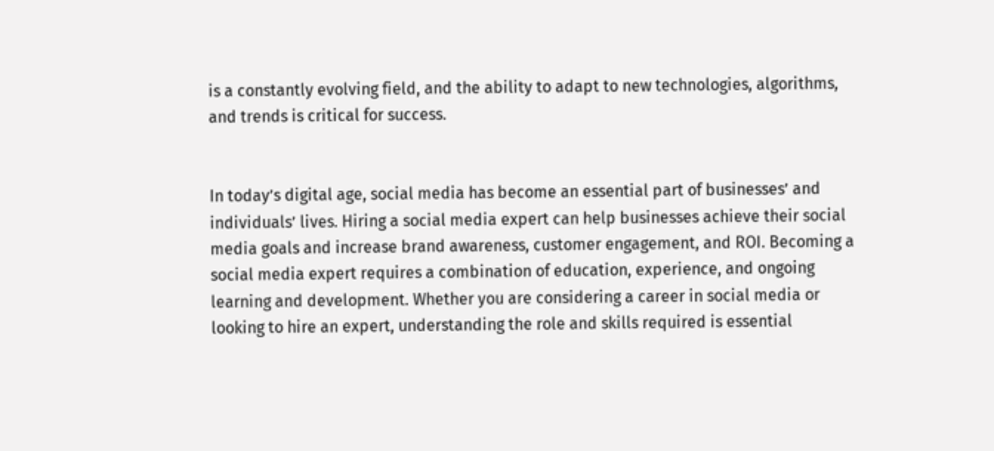is a constantly evolving field, and the ability to adapt to new technologies, algorithms, and trends is critical for success.


In today’s digital age, social media has become an essential part of businesses’ and individuals’ lives. Hiring a social media expert can help businesses achieve their social media goals and increase brand awareness, customer engagement, and ROI. Becoming a social media expert requires a combination of education, experience, and ongoing learning and development. Whether you are considering a career in social media or looking to hire an expert, understanding the role and skills required is essential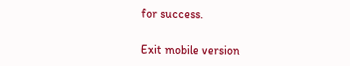for success.

Exit mobile version